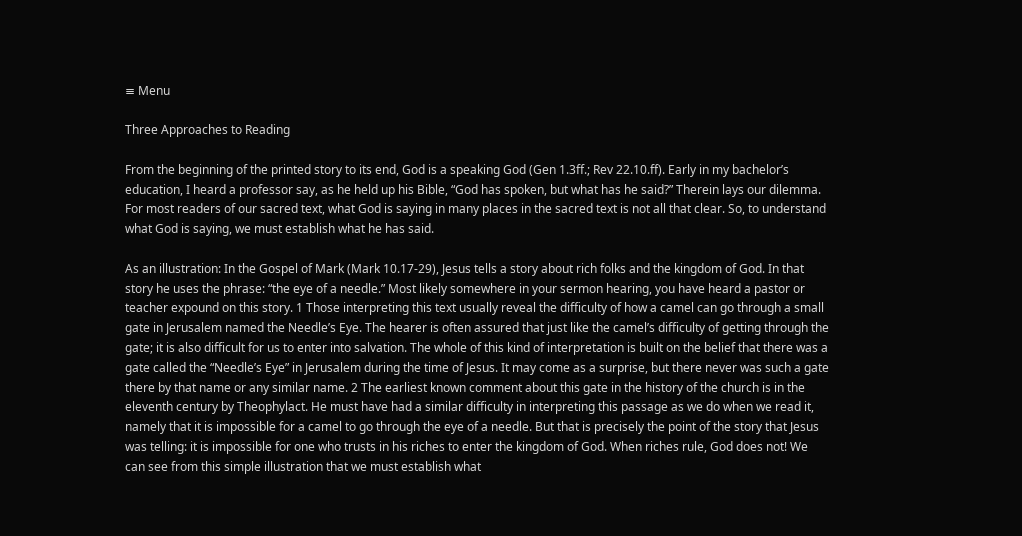≡ Menu

Three Approaches to Reading

From the beginning of the printed story to its end, God is a speaking God (Gen 1.3ff.; Rev 22.10.ff). Early in my bachelor’s education, I heard a professor say, as he held up his Bible, “God has spoken, but what has he said?” Therein lays our dilemma. For most readers of our sacred text, what God is saying in many places in the sacred text is not all that clear. So, to understand what God is saying, we must establish what he has said.

As an illustration: In the Gospel of Mark (Mark 10.17-29), Jesus tells a story about rich folks and the kingdom of God. In that story he uses the phrase: “the eye of a needle.” Most likely somewhere in your sermon hearing, you have heard a pastor or teacher expound on this story. 1 Those interpreting this text usually reveal the difficulty of how a camel can go through a small gate in Jerusalem named the Needle’s Eye. The hearer is often assured that just like the camel’s difficulty of getting through the gate; it is also difficult for us to enter into salvation. The whole of this kind of interpretation is built on the belief that there was a gate called the “Needle’s Eye” in Jerusalem during the time of Jesus. It may come as a surprise, but there never was such a gate there by that name or any similar name. 2 The earliest known comment about this gate in the history of the church is in the eleventh century by Theophylact. He must have had a similar difficulty in interpreting this passage as we do when we read it, namely that it is impossible for a camel to go through the eye of a needle. But that is precisely the point of the story that Jesus was telling: it is impossible for one who trusts in his riches to enter the kingdom of God. When riches rule, God does not! We can see from this simple illustration that we must establish what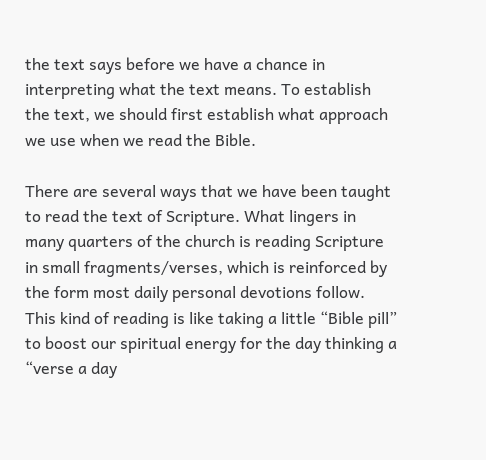the text says before we have a chance in interpreting what the text means. To establish the text, we should first establish what approach we use when we read the Bible.

There are several ways that we have been taught to read the text of Scripture. What lingers in many quarters of the church is reading Scripture in small fragments/verses, which is reinforced by the form most daily personal devotions follow. This kind of reading is like taking a little “Bible pill” to boost our spiritual energy for the day thinking a “verse a day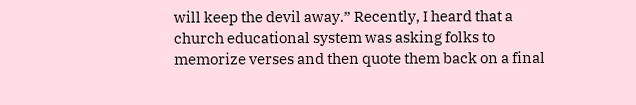will keep the devil away.” Recently, I heard that a church educational system was asking folks to memorize verses and then quote them back on a final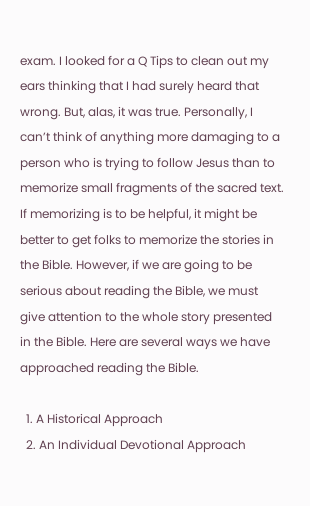exam. I looked for a Q Tips to clean out my ears thinking that I had surely heard that wrong. But, alas, it was true. Personally, I can’t think of anything more damaging to a person who is trying to follow Jesus than to memorize small fragments of the sacred text. If memorizing is to be helpful, it might be better to get folks to memorize the stories in the Bible. However, if we are going to be serious about reading the Bible, we must give attention to the whole story presented in the Bible. Here are several ways we have approached reading the Bible.

  1. A Historical Approach
  2. An Individual Devotional Approach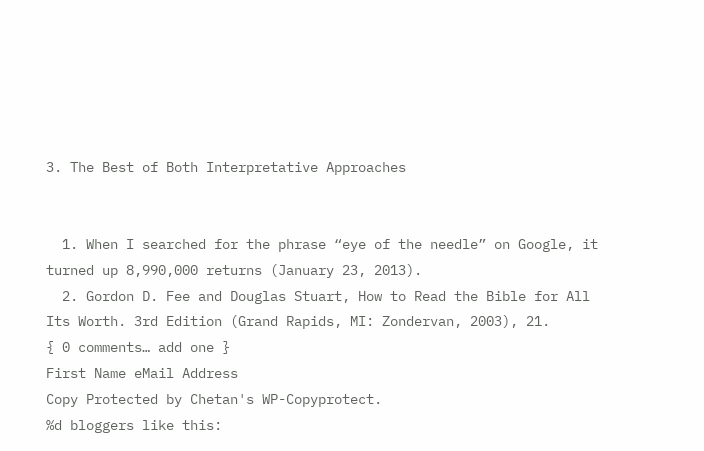3. The Best of Both Interpretative Approaches


  1. When I searched for the phrase “eye of the needle” on Google, it turned up 8,990,000 returns (January 23, 2013).
  2. Gordon D. Fee and Douglas Stuart, How to Read the Bible for All Its Worth. 3rd Edition (Grand Rapids, MI: Zondervan, 2003), 21.
{ 0 comments… add one }
First Name eMail Address
Copy Protected by Chetan's WP-Copyprotect.
%d bloggers like this: